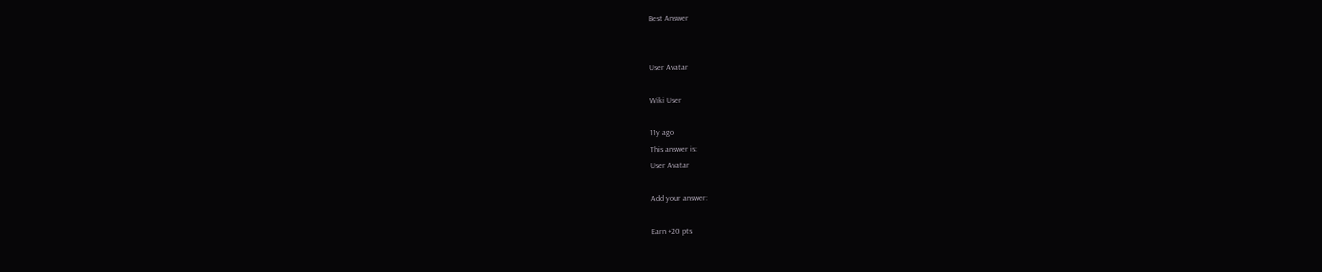Best Answer


User Avatar

Wiki User

11y ago
This answer is:
User Avatar

Add your answer:

Earn +20 pts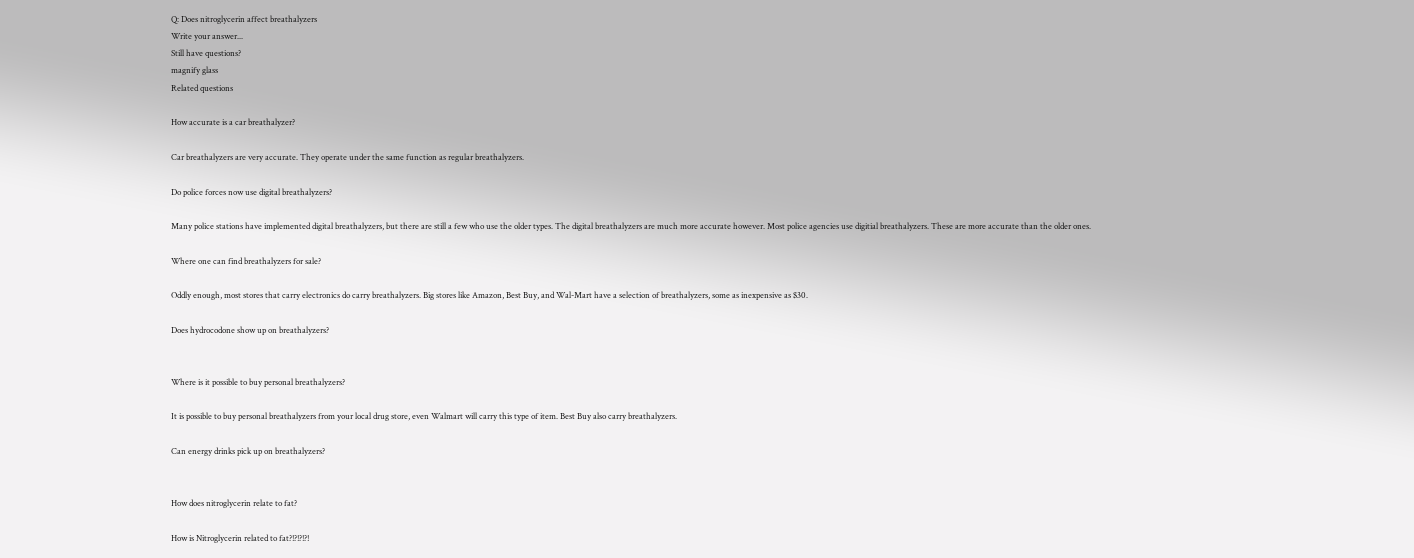Q: Does nitroglycerin affect breathalyzers
Write your answer...
Still have questions?
magnify glass
Related questions

How accurate is a car breathalyzer?

Car breathalyzers are very accurate. They operate under the same function as regular breathalyzers.

Do police forces now use digital breathalyzers?

Many police stations have implemented digital breathalyzers, but there are still a few who use the older types. The digital breathalyzers are much more accurate however. Most police agencies use digitial breathalyzers. These are more accurate than the older ones.

Where one can find breathalyzers for sale?

Oddly enough, most stores that carry electronics do carry breathalyzers. Big stores like Amazon, Best Buy, and Wal-Mart have a selection of breathalyzers, some as inexpensive as $30.

Does hydrocodone show up on breathalyzers?


Where is it possible to buy personal breathalyzers?

It is possible to buy personal breathalyzers from your local drug store, even Walmart will carry this type of item. Best Buy also carry breathalyzers.

Can energy drinks pick up on breathalyzers?


How does nitroglycerin relate to fat?

How is Nitroglycerin related to fat?!?!?!?!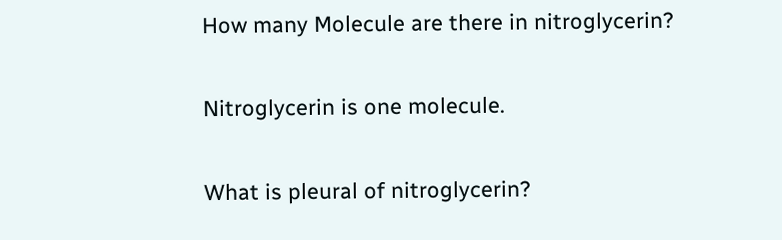How many Molecule are there in nitroglycerin?

Nitroglycerin is one molecule.

What is pleural of nitroglycerin?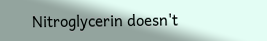Nitroglycerin doesn't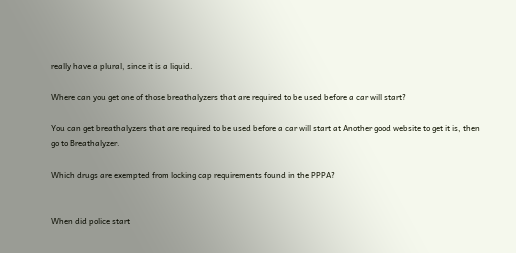really have a plural, since it is a liquid.

Where can you get one of those breathalyzers that are required to be used before a car will start?

You can get breathalyzers that are required to be used before a car will start at Another good website to get it is, then go to Breathalyzer.

Which drugs are exempted from locking cap requirements found in the PPPA?


When did police start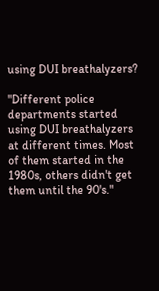using DUI breathalyzers?

"Different police departments started using DUI breathalyzers at different times. Most of them started in the 1980s, others didn't get them until the 90's."